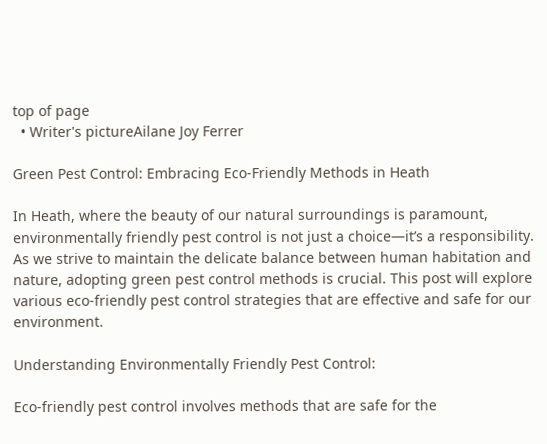top of page
  • Writer's pictureAilane Joy Ferrer

Green Pest Control: Embracing Eco-Friendly Methods in Heath

In Heath, where the beauty of our natural surroundings is paramount, environmentally friendly pest control is not just a choice—it’s a responsibility. As we strive to maintain the delicate balance between human habitation and nature, adopting green pest control methods is crucial. This post will explore various eco-friendly pest control strategies that are effective and safe for our environment.

Understanding Environmentally Friendly Pest Control:

Eco-friendly pest control involves methods that are safe for the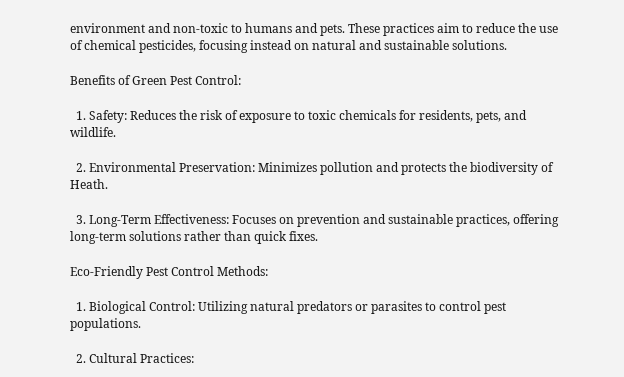environment and non-toxic to humans and pets. These practices aim to reduce the use of chemical pesticides, focusing instead on natural and sustainable solutions.

Benefits of Green Pest Control:

  1. Safety: Reduces the risk of exposure to toxic chemicals for residents, pets, and wildlife.

  2. Environmental Preservation: Minimizes pollution and protects the biodiversity of Heath.

  3. Long-Term Effectiveness: Focuses on prevention and sustainable practices, offering long-term solutions rather than quick fixes.

Eco-Friendly Pest Control Methods:

  1. Biological Control: Utilizing natural predators or parasites to control pest populations.

  2. Cultural Practices: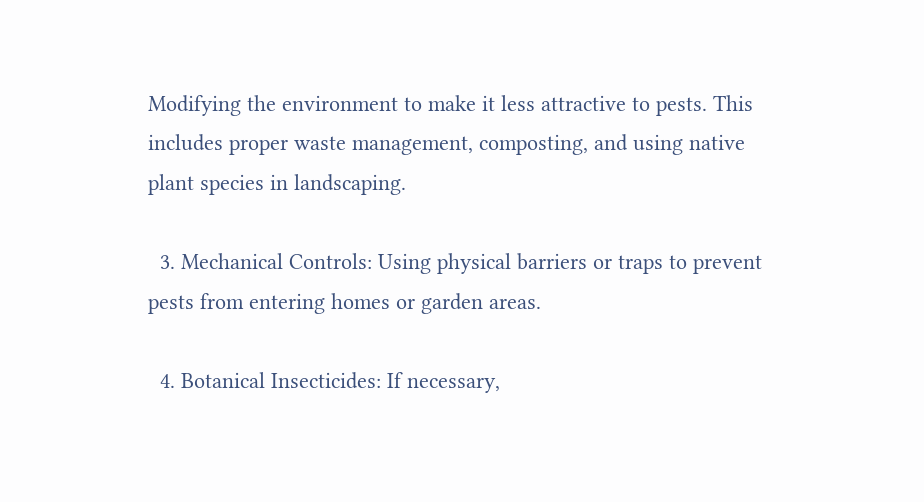Modifying the environment to make it less attractive to pests. This includes proper waste management, composting, and using native plant species in landscaping.

  3. Mechanical Controls: Using physical barriers or traps to prevent pests from entering homes or garden areas.

  4. Botanical Insecticides: If necessary,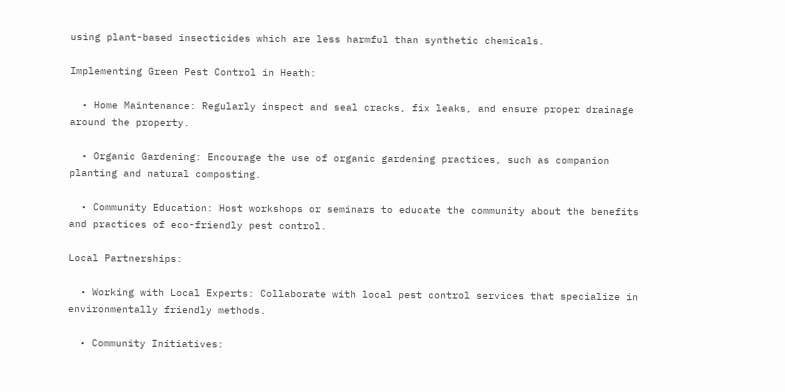using plant-based insecticides which are less harmful than synthetic chemicals.

Implementing Green Pest Control in Heath:

  • Home Maintenance: Regularly inspect and seal cracks, fix leaks, and ensure proper drainage around the property.

  • Organic Gardening: Encourage the use of organic gardening practices, such as companion planting and natural composting.

  • Community Education: Host workshops or seminars to educate the community about the benefits and practices of eco-friendly pest control.

Local Partnerships:

  • Working with Local Experts: Collaborate with local pest control services that specialize in environmentally friendly methods.

  • Community Initiatives: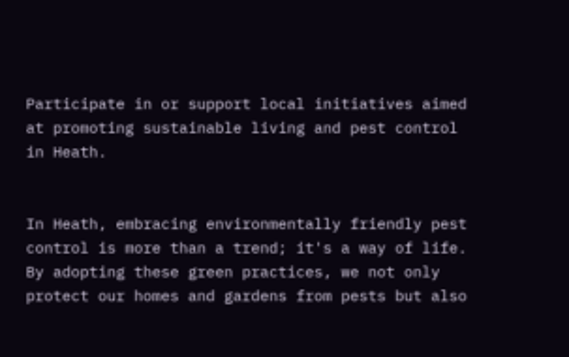Participate in or support local initiatives aimed at promoting sustainable living and pest control in Heath.


In Heath, embracing environmentally friendly pest control is more than a trend; it's a way of life. By adopting these green practices, we not only protect our homes and gardens from pests but also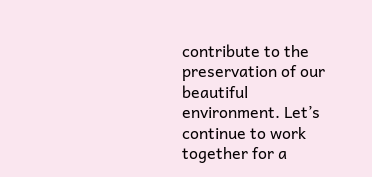contribute to the preservation of our beautiful environment. Let’s continue to work together for a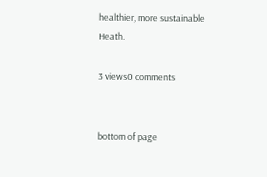healthier, more sustainable Heath.

3 views0 comments


bottom of page